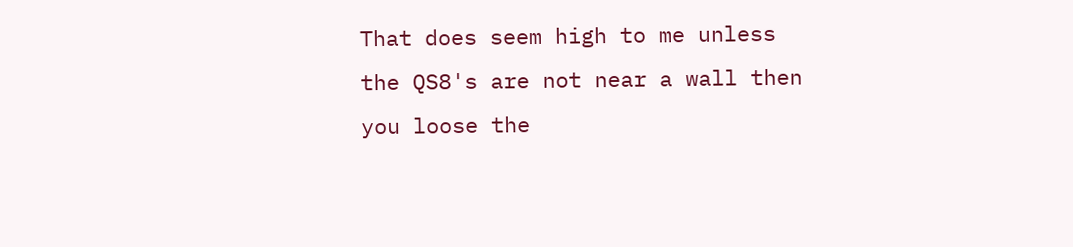That does seem high to me unless the QS8's are not near a wall then you loose the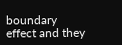boundary effect and they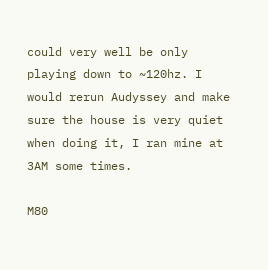could very well be only playing down to ~120hz. I would rerun Audyssey and make sure the house is very quiet when doing it, I ran mine at 3AM some times.

M80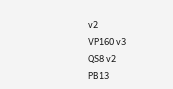v2
VP160 v3
QS8 v2
PB13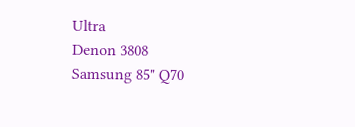Ultra
Denon 3808
Samsung 85" Q70